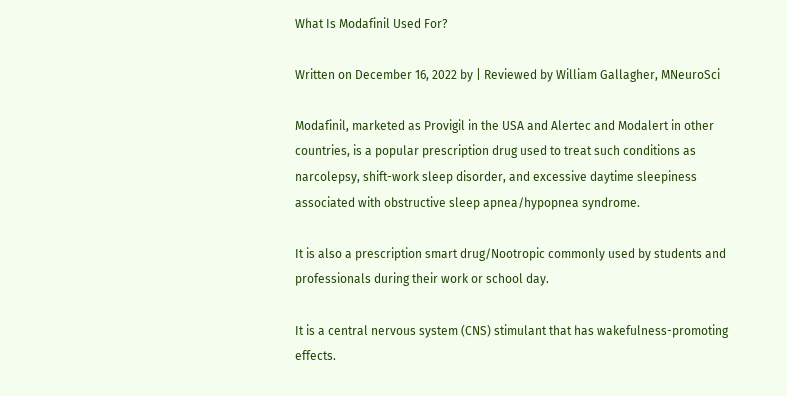What Is Modafinil Used For?

Written on December 16, 2022 by | Reviewed by William Gallagher, MNeuroSci

Modafinil, marketed as Provigil in the USA and Alertec and Modalert in other countries, is a popular prescription drug used to treat such conditions as narcolepsy, shift-work sleep disorder, and excessive daytime sleepiness associated with obstructive sleep apnea/hypopnea syndrome.

It is also a prescription smart drug/Nootropic commonly used by students and professionals during their work or school day.

It is a central nervous system (CNS) stimulant that has wakefulness-promoting effects.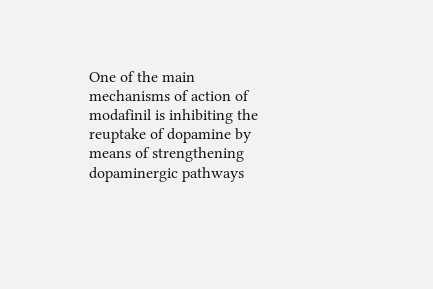One of the main mechanisms of action of modafinil is inhibiting the reuptake of dopamine by means of strengthening dopaminergic pathways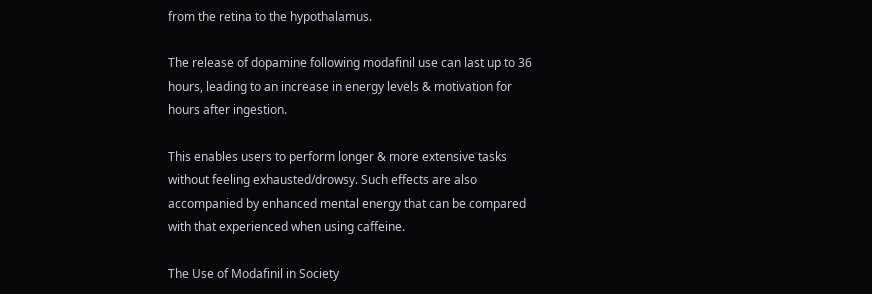from the retina to the hypothalamus.

The release of dopamine following modafinil use can last up to 36 hours, leading to an increase in energy levels & motivation for hours after ingestion.

This enables users to perform longer & more extensive tasks without feeling exhausted/drowsy. Such effects are also accompanied by enhanced mental energy that can be compared with that experienced when using caffeine.

The Use of Modafinil in Society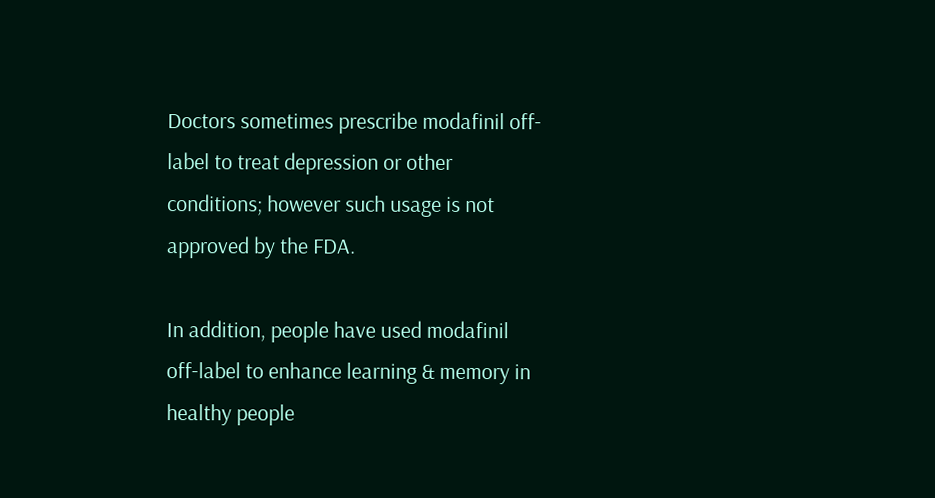Doctors sometimes prescribe modafinil off-label to treat depression or other conditions; however such usage is not approved by the FDA.

In addition, people have used modafinil off-label to enhance learning & memory in healthy people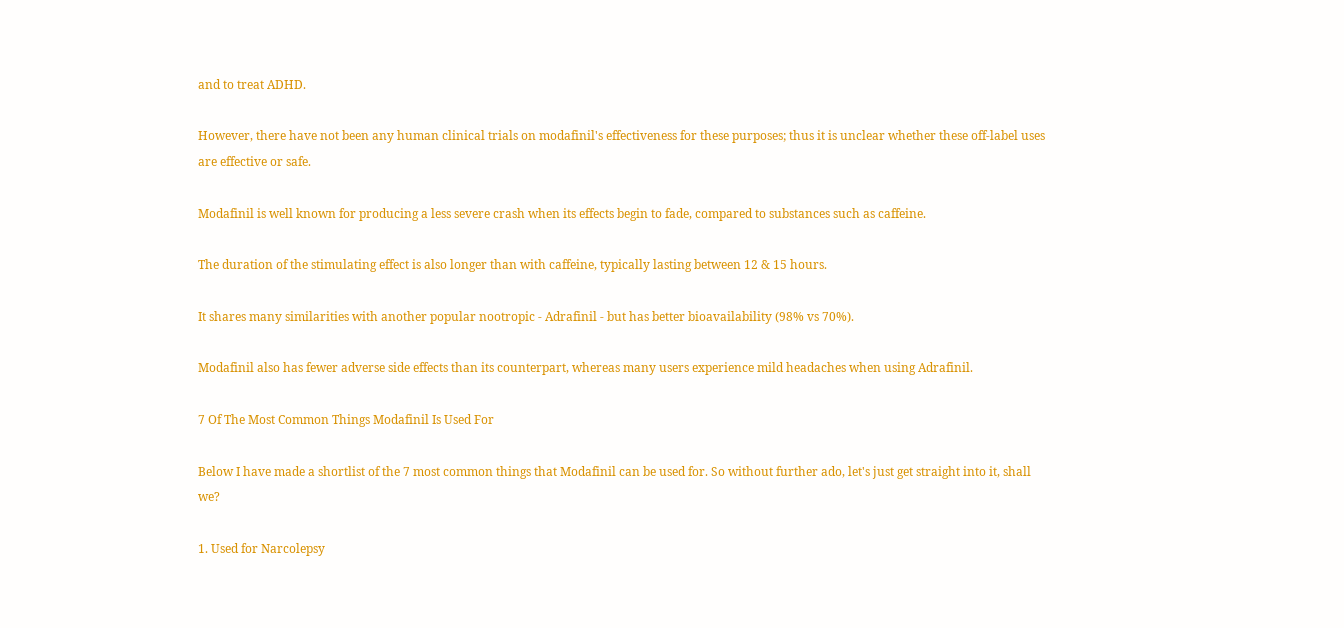and to treat ADHD.

However, there have not been any human clinical trials on modafinil's effectiveness for these purposes; thus it is unclear whether these off-label uses are effective or safe.

Modafinil is well known for producing a less severe crash when its effects begin to fade, compared to substances such as caffeine.

The duration of the stimulating effect is also longer than with caffeine, typically lasting between 12 & 15 hours.

It shares many similarities with another popular nootropic - Adrafinil - but has better bioavailability (98% vs 70%).

Modafinil also has fewer adverse side effects than its counterpart, whereas many users experience mild headaches when using Adrafinil.

7 Of The Most Common Things Modafinil Is Used For

Below I have made a shortlist of the 7 most common things that Modafinil can be used for. So without further ado, let's just get straight into it, shall we?

1. Used for Narcolepsy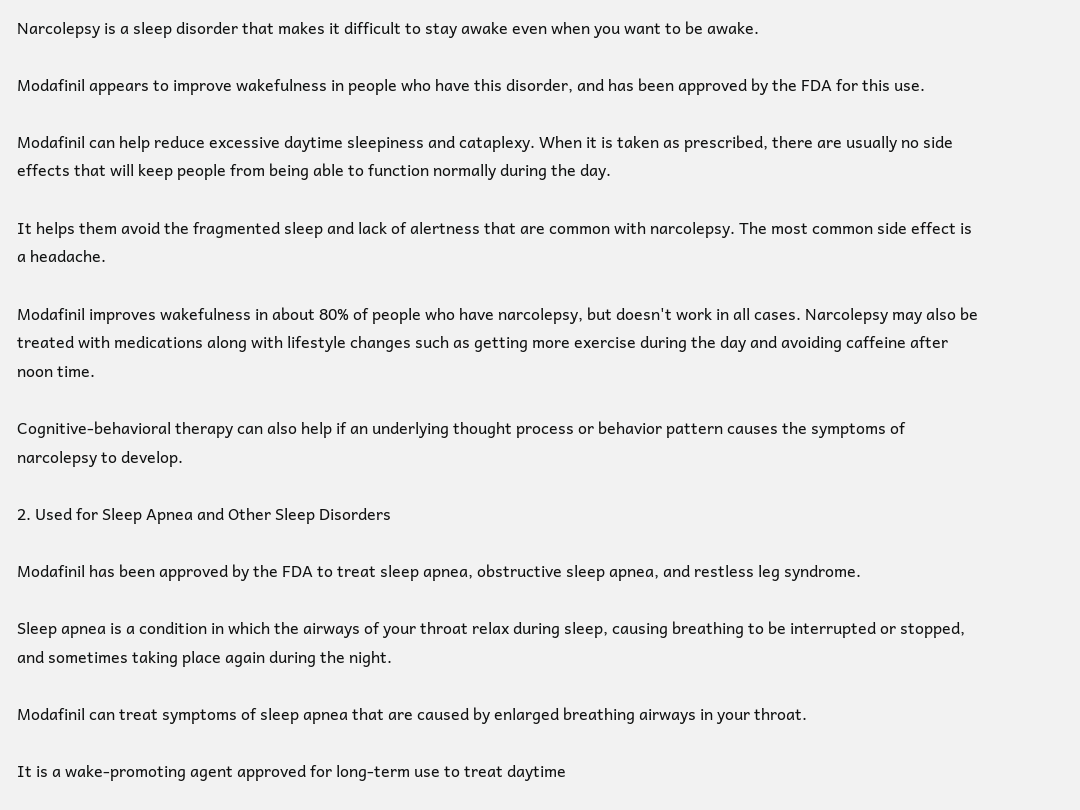Narcolepsy is a sleep disorder that makes it difficult to stay awake even when you want to be awake.

Modafinil appears to improve wakefulness in people who have this disorder, and has been approved by the FDA for this use.

Modafinil can help reduce excessive daytime sleepiness and cataplexy. When it is taken as prescribed, there are usually no side effects that will keep people from being able to function normally during the day.

It helps them avoid the fragmented sleep and lack of alertness that are common with narcolepsy. The most common side effect is a headache.

Modafinil improves wakefulness in about 80% of people who have narcolepsy, but doesn't work in all cases. Narcolepsy may also be treated with medications along with lifestyle changes such as getting more exercise during the day and avoiding caffeine after noon time.

Cognitive-behavioral therapy can also help if an underlying thought process or behavior pattern causes the symptoms of narcolepsy to develop.

2. Used for Sleep Apnea and Other Sleep Disorders

Modafinil has been approved by the FDA to treat sleep apnea, obstructive sleep apnea, and restless leg syndrome.

Sleep apnea is a condition in which the airways of your throat relax during sleep, causing breathing to be interrupted or stopped, and sometimes taking place again during the night.

Modafinil can treat symptoms of sleep apnea that are caused by enlarged breathing airways in your throat.

It is a wake-promoting agent approved for long-term use to treat daytime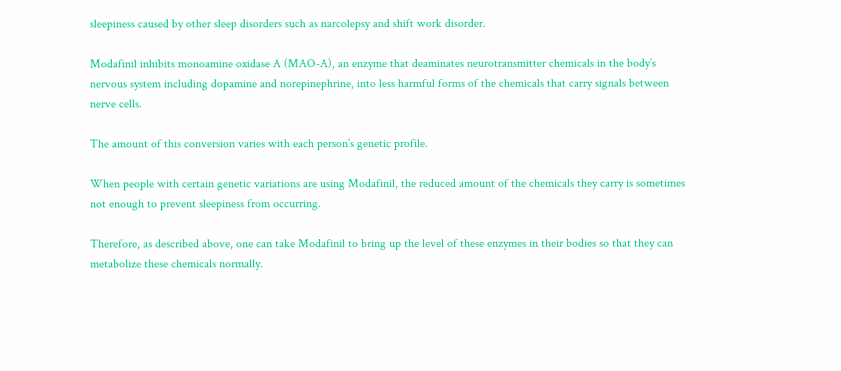sleepiness caused by other sleep disorders such as narcolepsy and shift work disorder.

Modafinil inhibits monoamine oxidase A (MAO-A), an enzyme that deaminates neurotransmitter chemicals in the body’s nervous system including dopamine and norepinephrine, into less harmful forms of the chemicals that carry signals between nerve cells.

The amount of this conversion varies with each person’s genetic profile.

When people with certain genetic variations are using Modafinil, the reduced amount of the chemicals they carry is sometimes not enough to prevent sleepiness from occurring.

Therefore, as described above, one can take Modafinil to bring up the level of these enzymes in their bodies so that they can metabolize these chemicals normally.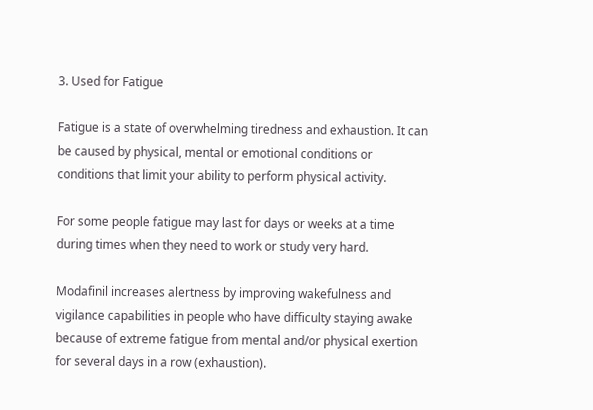3. Used for Fatigue

Fatigue is a state of overwhelming tiredness and exhaustion. It can be caused by physical, mental or emotional conditions or conditions that limit your ability to perform physical activity.

For some people fatigue may last for days or weeks at a time during times when they need to work or study very hard.

Modafinil increases alertness by improving wakefulness and vigilance capabilities in people who have difficulty staying awake because of extreme fatigue from mental and/or physical exertion for several days in a row (exhaustion).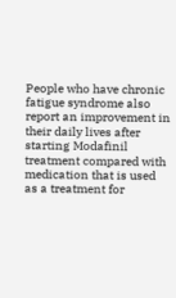People who have chronic fatigue syndrome also report an improvement in their daily lives after starting Modafinil treatment compared with medication that is used as a treatment for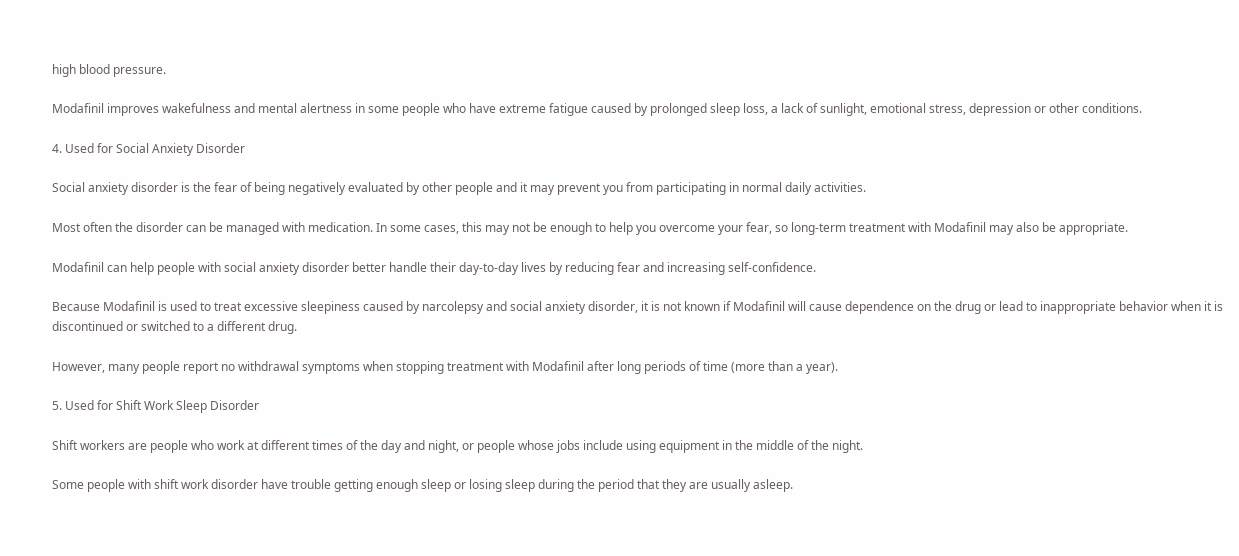high blood pressure.

Modafinil improves wakefulness and mental alertness in some people who have extreme fatigue caused by prolonged sleep loss, a lack of sunlight, emotional stress, depression or other conditions.

4. Used for Social Anxiety Disorder

Social anxiety disorder is the fear of being negatively evaluated by other people and it may prevent you from participating in normal daily activities.

Most often the disorder can be managed with medication. In some cases, this may not be enough to help you overcome your fear, so long-term treatment with Modafinil may also be appropriate.

Modafinil can help people with social anxiety disorder better handle their day-to-day lives by reducing fear and increasing self-confidence.

Because Modafinil is used to treat excessive sleepiness caused by narcolepsy and social anxiety disorder, it is not known if Modafinil will cause dependence on the drug or lead to inappropriate behavior when it is discontinued or switched to a different drug.

However, many people report no withdrawal symptoms when stopping treatment with Modafinil after long periods of time (more than a year).

5. Used for Shift Work Sleep Disorder

Shift workers are people who work at different times of the day and night, or people whose jobs include using equipment in the middle of the night.

Some people with shift work disorder have trouble getting enough sleep or losing sleep during the period that they are usually asleep.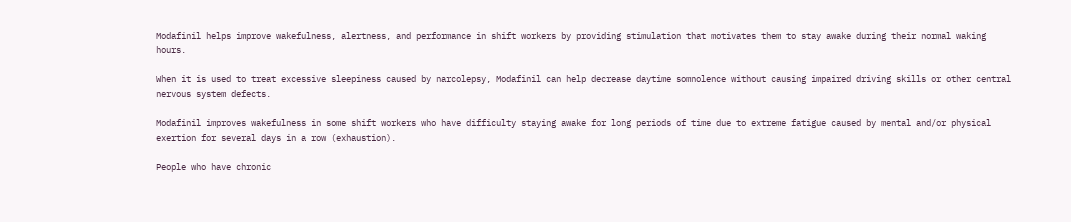Modafinil helps improve wakefulness, alertness, and performance in shift workers by providing stimulation that motivates them to stay awake during their normal waking hours.

When it is used to treat excessive sleepiness caused by narcolepsy, Modafinil can help decrease daytime somnolence without causing impaired driving skills or other central nervous system defects.

Modafinil improves wakefulness in some shift workers who have difficulty staying awake for long periods of time due to extreme fatigue caused by mental and/or physical exertion for several days in a row (exhaustion).

People who have chronic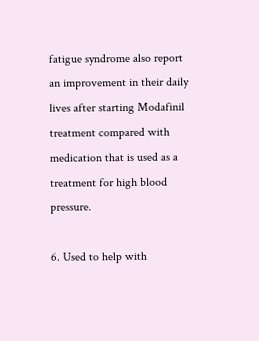fatigue syndrome also report an improvement in their daily lives after starting Modafinil treatment compared with medication that is used as a treatment for high blood pressure.

6. Used to help with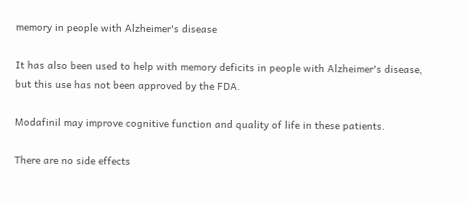memory in people with Alzheimer's disease

It has also been used to help with memory deficits in people with Alzheimer's disease, but this use has not been approved by the FDA.

Modafinil may improve cognitive function and quality of life in these patients.

There are no side effects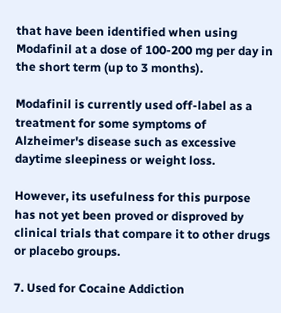that have been identified when using Modafinil at a dose of 100-200 mg per day in the short term (up to 3 months).

Modafinil is currently used off-label as a treatment for some symptoms of Alzheimer's disease such as excessive daytime sleepiness or weight loss.

However, its usefulness for this purpose has not yet been proved or disproved by clinical trials that compare it to other drugs or placebo groups.

7. Used for Cocaine Addiction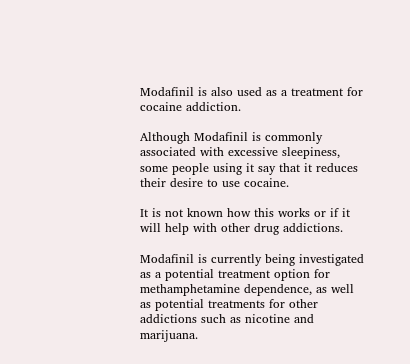Modafinil is also used as a treatment for cocaine addiction.

Although Modafinil is commonly associated with excessive sleepiness, some people using it say that it reduces their desire to use cocaine.

It is not known how this works or if it will help with other drug addictions.

Modafinil is currently being investigated as a potential treatment option for methamphetamine dependence, as well as potential treatments for other addictions such as nicotine and marijuana.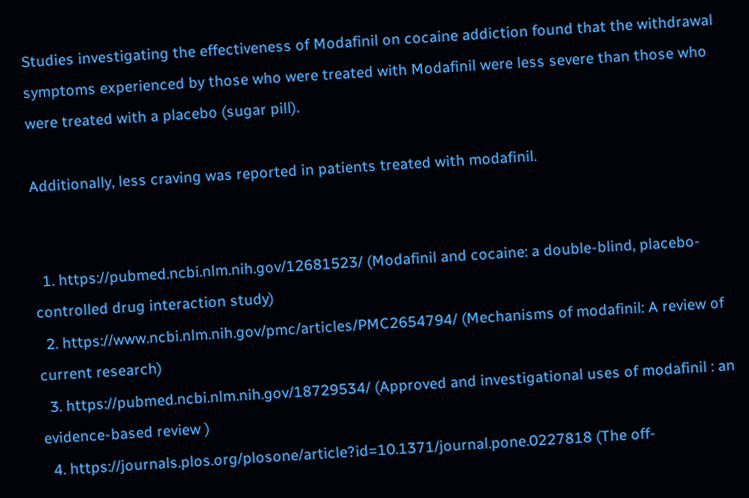Studies investigating the effectiveness of Modafinil on cocaine addiction found that the withdrawal symptoms experienced by those who were treated with Modafinil were less severe than those who were treated with a placebo (sugar pill).

Additionally, less craving was reported in patients treated with modafinil.


  1. https://pubmed.ncbi.nlm.nih.gov/12681523/ (Modafinil and cocaine: a double-blind, placebo-controlled drug interaction study)
  2. https://www.ncbi.nlm.nih.gov/pmc/articles/PMC2654794/ (Mechanisms of modafinil: A review of current research)
  3. https://pubmed.ncbi.nlm.nih.gov/18729534/ (Approved and investigational uses of modafinil : an evidence-based review )
  4. https://journals.plos.org/plosone/article?id=10.1371/journal.pone.0227818 (The off-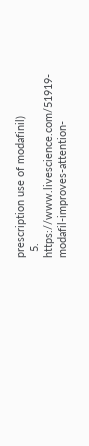prescription use of modafinil)
  5. https://www.livescience.com/51919-modafil-improves-attention-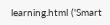learning.html ('Smart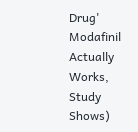Drug' Modafinil Actually Works, Study Shows)